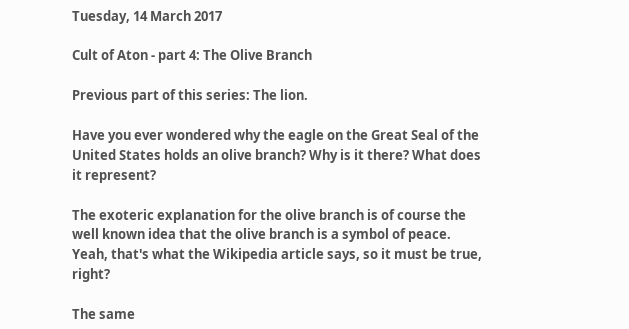Tuesday, 14 March 2017

Cult of Aton - part 4: The Olive Branch

Previous part of this series: The lion.

Have you ever wondered why the eagle on the Great Seal of the United States holds an olive branch? Why is it there? What does it represent?

The exoteric explanation for the olive branch is of course the well known idea that the olive branch is a symbol of peace. Yeah, that's what the Wikipedia article says, so it must be true, right?

The same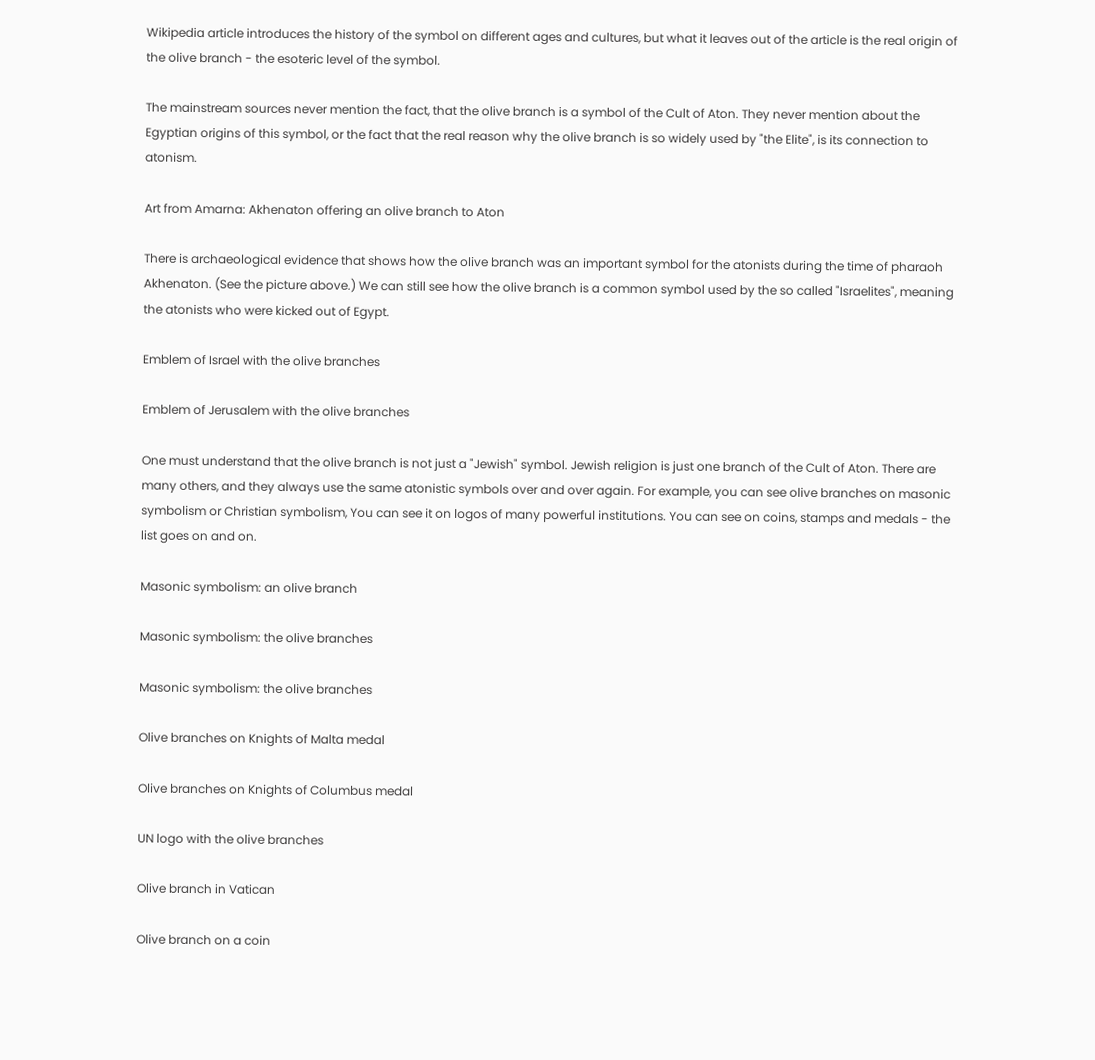Wikipedia article introduces the history of the symbol on different ages and cultures, but what it leaves out of the article is the real origin of the olive branch - the esoteric level of the symbol.

The mainstream sources never mention the fact, that the olive branch is a symbol of the Cult of Aton. They never mention about the Egyptian origins of this symbol, or the fact that the real reason why the olive branch is so widely used by "the Elite", is its connection to atonism.

Art from Amarna: Akhenaton offering an olive branch to Aton

There is archaeological evidence that shows how the olive branch was an important symbol for the atonists during the time of pharaoh Akhenaton. (See the picture above.) We can still see how the olive branch is a common symbol used by the so called "Israelites", meaning the atonists who were kicked out of Egypt.

Emblem of Israel with the olive branches

Emblem of Jerusalem with the olive branches

One must understand that the olive branch is not just a "Jewish" symbol. Jewish religion is just one branch of the Cult of Aton. There are many others, and they always use the same atonistic symbols over and over again. For example, you can see olive branches on masonic symbolism or Christian symbolism, You can see it on logos of many powerful institutions. You can see on coins, stamps and medals - the list goes on and on.

Masonic symbolism: an olive branch

Masonic symbolism: the olive branches

Masonic symbolism: the olive branches

Olive branches on Knights of Malta medal

Olive branches on Knights of Columbus medal

UN logo with the olive branches

Olive branch in Vatican

Olive branch on a coin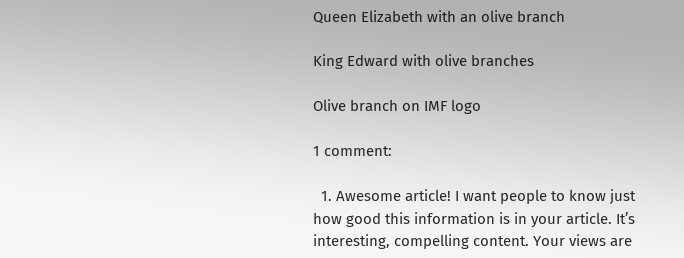Queen Elizabeth with an olive branch

King Edward with olive branches

Olive branch on IMF logo

1 comment:

  1. Awesome article! I want people to know just how good this information is in your article. It’s interesting, compelling content. Your views are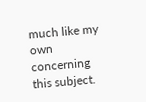much like my own concerning this subject.